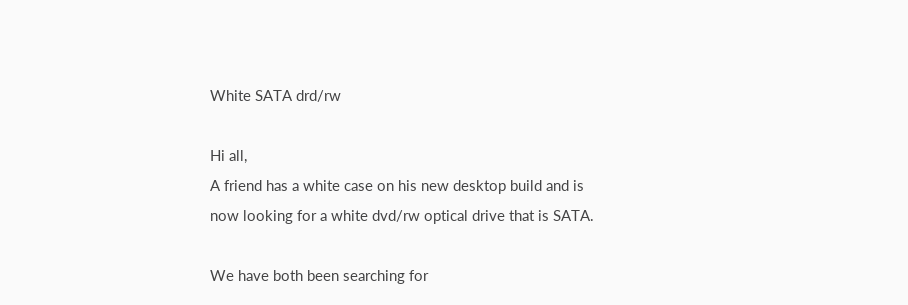White SATA drd/rw

Hi all,
A friend has a white case on his new desktop build and is now looking for a white dvd/rw optical drive that is SATA.

We have both been searching for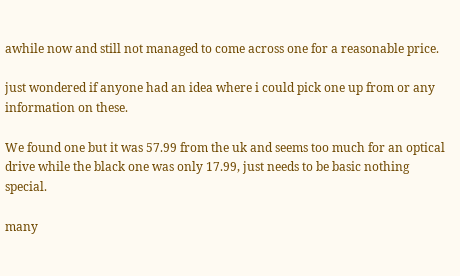awhile now and still not managed to come across one for a reasonable price.

just wondered if anyone had an idea where i could pick one up from or any information on these.

We found one but it was 57.99 from the uk and seems too much for an optical drive while the black one was only 17.99, just needs to be basic nothing special.

many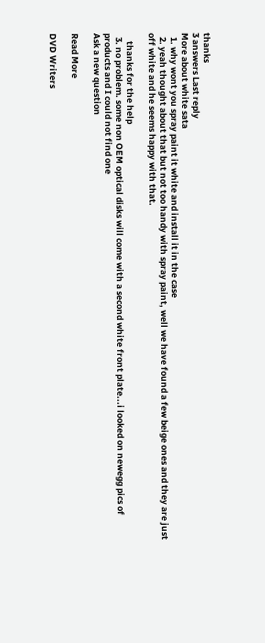thanks
3 answers Last reply
More about white sata
  1. why wont you spray paint it white and install it in the case
  2. yeah thought about that but not too handy with spray paint, well we have found a few beige ones and they are just off white and he seems happy with that.

    thanks for the help
  3. no problem. some non OEM optical disks will come with a second white front plate...i looked on newegg pics of products and I could not find one
Ask a new question

Read More

DVD Writers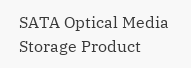SATA Optical Media Storage Product